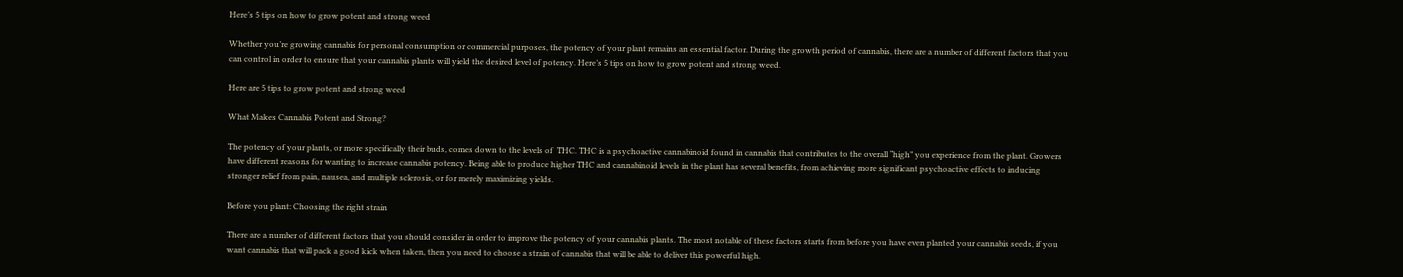Here’s 5 tips on how to grow potent and strong weed

Whether you’re growing cannabis for personal consumption or commercial purposes, the potency of your plant remains an essential factor. During the growth period of cannabis, there are a number of different factors that you can control in order to ensure that your cannabis plants will yield the desired level of potency. Here’s 5 tips on how to grow potent and strong weed.

Here are 5 tips to grow potent and strong weed

What Makes Cannabis Potent and Strong?

The potency of your plants, or more specifically their buds, comes down to the levels of  THC. THC is a psychoactive cannabinoid found in cannabis that contributes to the overall “high” you experience from the plant. Growers have different reasons for wanting to increase cannabis potency. Being able to produce higher THC and cannabinoid levels in the plant has several benefits, from achieving more significant psychoactive effects to inducing stronger relief from pain, nausea, and multiple sclerosis, or for merely maximizing yields.

Before you plant: Choosing the right strain

There are a number of different factors that you should consider in order to improve the potency of your cannabis plants. The most notable of these factors starts from before you have even planted your cannabis seeds, if you want cannabis that will pack a good kick when taken, then you need to choose a strain of cannabis that will be able to deliver this powerful high.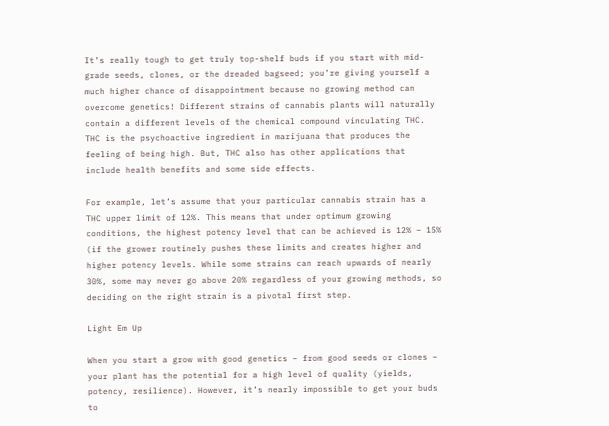It’s really tough to get truly top-shelf buds if you start with mid-grade seeds, clones, or the dreaded bagseed; you’re giving yourself a much higher chance of disappointment because no growing method can overcome genetics! Different strains of cannabis plants will naturally contain a different levels of the chemical compound vinculating THC. THC is the psychoactive ingredient in marijuana that produces the feeling of being high. But, THC also has other applications that include health benefits and some side effects.

For example, let’s assume that your particular cannabis strain has a THC upper limit of 12%. This means that under optimum growing conditions, the highest potency level that can be achieved is 12% – 15% (if the grower routinely pushes these limits and creates higher and higher potency levels. While some strains can reach upwards of nearly 30%, some may never go above 20% regardless of your growing methods, so deciding on the right strain is a pivotal first step.

Light Em Up

When you start a grow with good genetics – from good seeds or clones – your plant has the potential for a high level of quality (yields, potency, resilience). However, it’s nearly impossible to get your buds to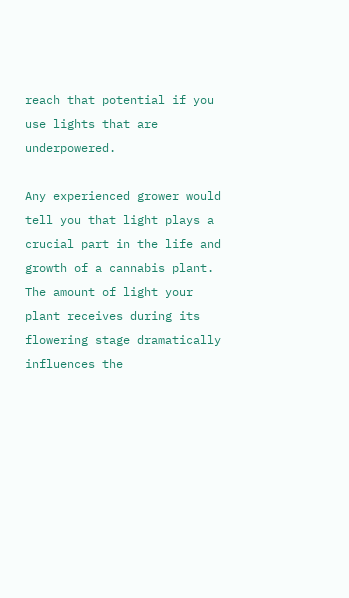reach that potential if you use lights that are underpowered.

Any experienced grower would tell you that light plays a crucial part in the life and growth of a cannabis plant. The amount of light your plant receives during its flowering stage dramatically influences the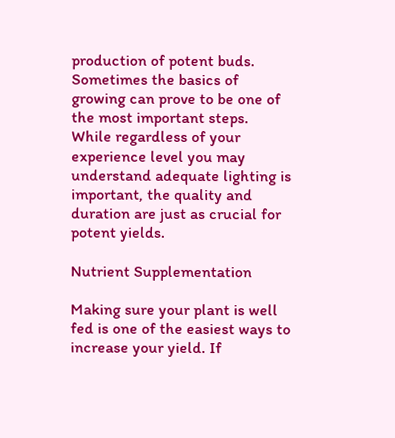production of potent buds. Sometimes the basics of growing can prove to be one of the most important steps. While regardless of your experience level you may understand adequate lighting is important, the quality and duration are just as crucial for potent yields.

Nutrient Supplementation

Making sure your plant is well fed is one of the easiest ways to increase your yield. If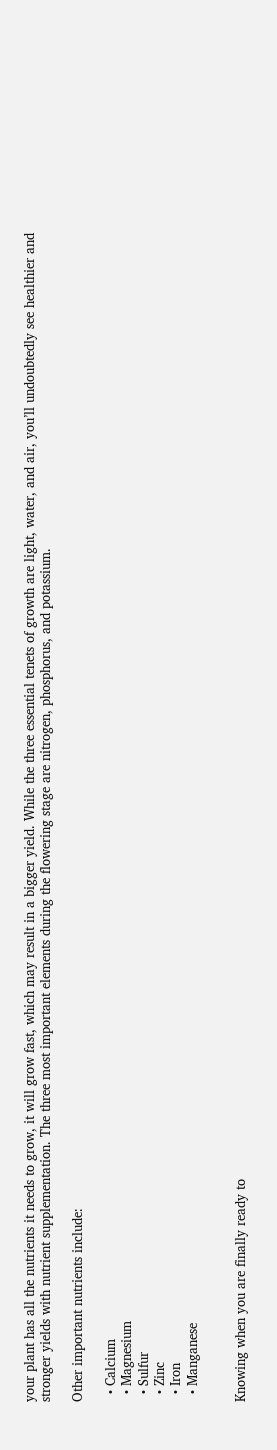your plant has all the nutrients it needs to grow, it will grow fast, which may result in a bigger yield. While the three essential tenets of growth are light, water, and air, you’ll undoubtedly see healthier and stronger yields with nutrient supplementation. The three most important elements during the flowering stage are nitrogen, phosphorus, and potassium.

Other important nutrients include:

  • Calcium
  • Magnesium
  • Sulfur
  • Zinc
  • Iron
  • Manganese


Knowing when you are finally ready to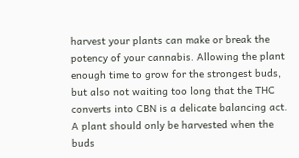harvest your plants can make or break the potency of your cannabis. Allowing the plant enough time to grow for the strongest buds, but also not waiting too long that the THC converts into CBN is a delicate balancing act. A plant should only be harvested when the buds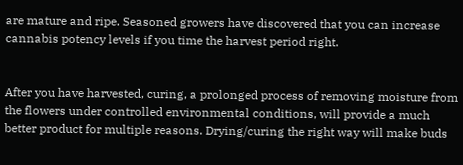are mature and ripe. Seasoned growers have discovered that you can increase cannabis potency levels if you time the harvest period right.


After you have harvested, curing, a prolonged process of removing moisture from the flowers under controlled environmental conditions, will provide a much better product for multiple reasons. Drying/curing the right way will make buds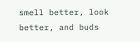smell better, look better, and buds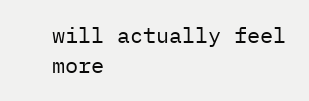will actually feel more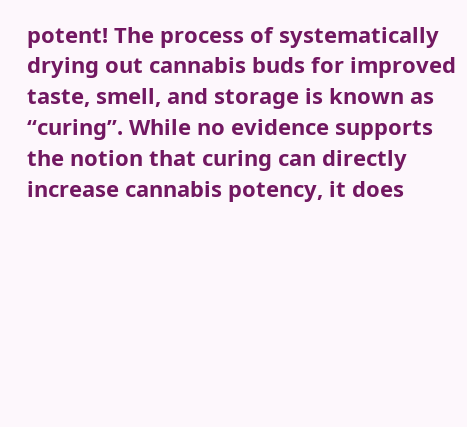potent! The process of systematically drying out cannabis buds for improved taste, smell, and storage is known as “curing”. While no evidence supports the notion that curing can directly increase cannabis potency, it does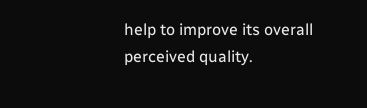help to improve its overall perceived quality.